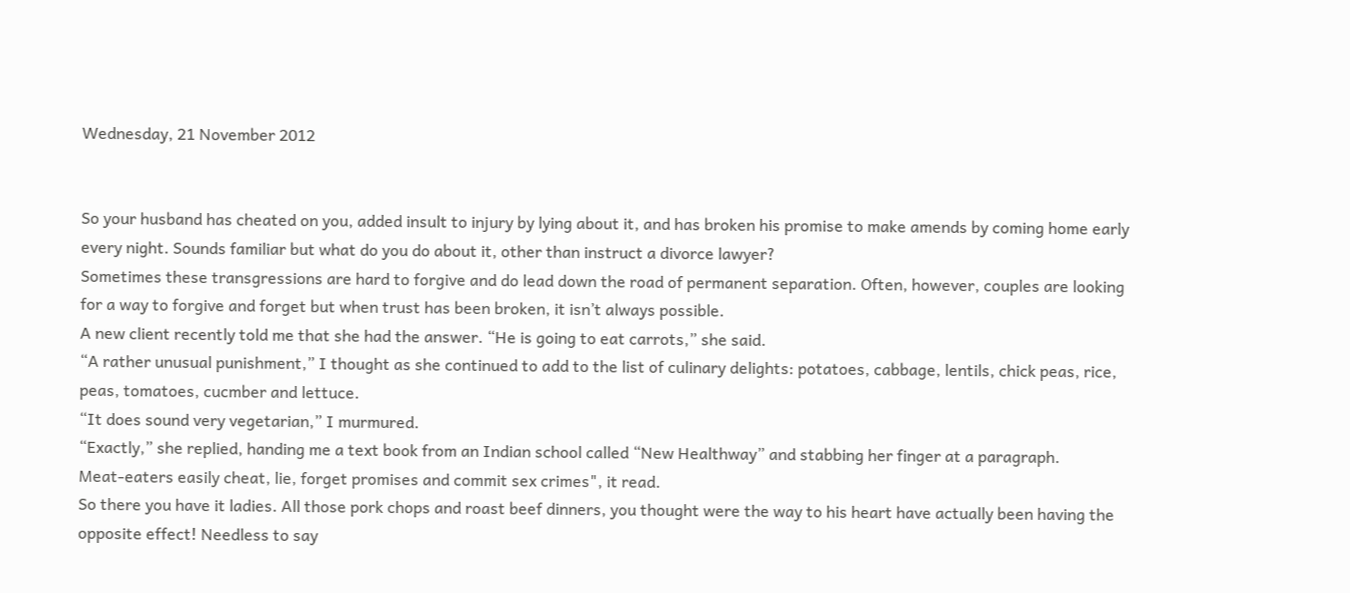Wednesday, 21 November 2012


So your husband has cheated on you, added insult to injury by lying about it, and has broken his promise to make amends by coming home early every night. Sounds familiar but what do you do about it, other than instruct a divorce lawyer?
Sometimes these transgressions are hard to forgive and do lead down the road of permanent separation. Often, however, couples are looking for a way to forgive and forget but when trust has been broken, it isn’t always possible.
A new client recently told me that she had the answer. “He is going to eat carrots,” she said.
“A rather unusual punishment,” I thought as she continued to add to the list of culinary delights: potatoes, cabbage, lentils, chick peas, rice, peas, tomatoes, cucmber and lettuce.
“It does sound very vegetarian,” I murmured.
“Exactly,” she replied, handing me a text book from an Indian school called “New Healthway” and stabbing her finger at a paragraph.
Meat-eaters easily cheat, lie, forget promises and commit sex crimes", it read.
So there you have it ladies. All those pork chops and roast beef dinners, you thought were the way to his heart have actually been having the opposite effect! Needless to say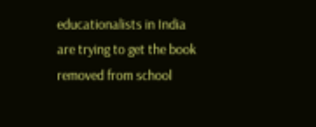educationalists in India are trying to get the book removed from school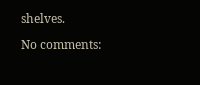shelves.

No comments: